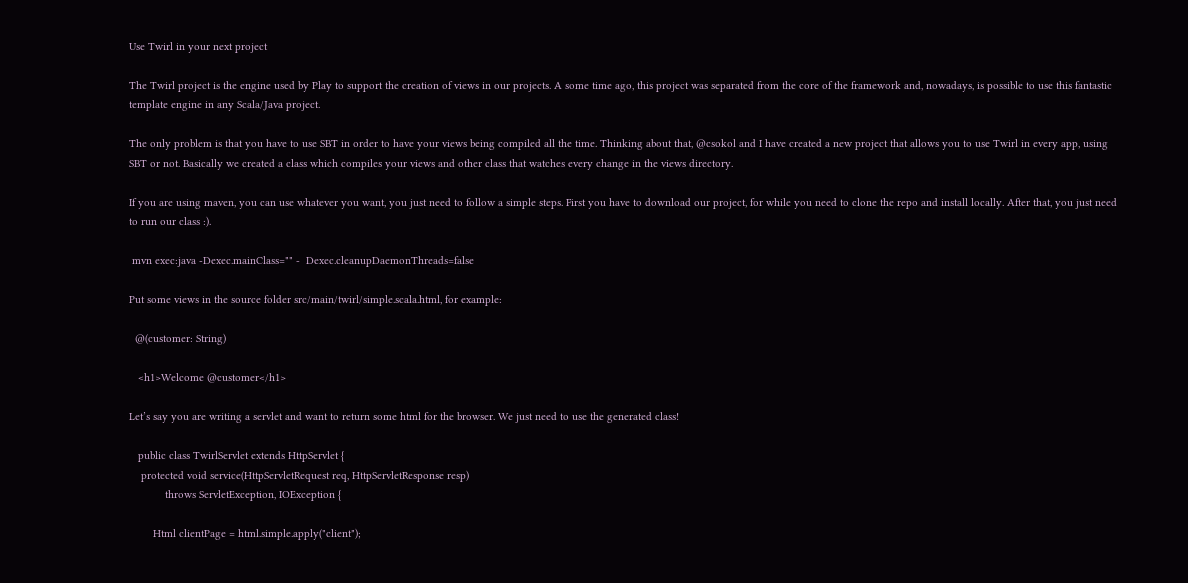Use Twirl in your next project

The Twirl project is the engine used by Play to support the creation of views in our projects. A some time ago, this project was separated from the core of the framework and, nowadays, is possible to use this fantastic template engine in any Scala/Java project.

The only problem is that you have to use SBT in order to have your views being compiled all the time. Thinking about that, @csokol and I have created a new project that allows you to use Twirl in every app, using SBT or not. Basically we created a class which compiles your views and other class that watches every change in the views directory.

If you are using maven, you can use whatever you want, you just need to follow a simple steps. First you have to download our project, for while you need to clone the repo and install locally. After that, you just need to run our class :).

 mvn exec:java -Dexec.mainClass="" -  Dexec.cleanupDaemonThreads=false

Put some views in the source folder src/main/twirl/simple.scala.html, for example:

  @(customer: String)

   <h1>Welcome @customer</h1>

Let’s say you are writing a servlet and want to return some html for the browser. We just need to use the generated class!

   public class TwirlServlet extends HttpServlet {
    protected void service(HttpServletRequest req, HttpServletResponse resp)
            throws ServletException, IOException {

        Html clientPage = html.simple.apply("client");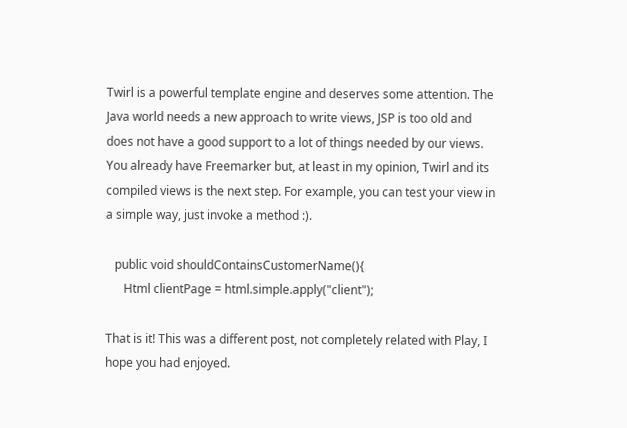Twirl is a powerful template engine and deserves some attention. The Java world needs a new approach to write views, JSP is too old and does not have a good support to a lot of things needed by our views. You already have Freemarker but, at least in my opinion, Twirl and its compiled views is the next step. For example, you can test your view in a simple way, just invoke a method :).

   public void shouldContainsCustomerName(){
      Html clientPage = html.simple.apply("client");

That is it! This was a different post, not completely related with Play, I hope you had enjoyed.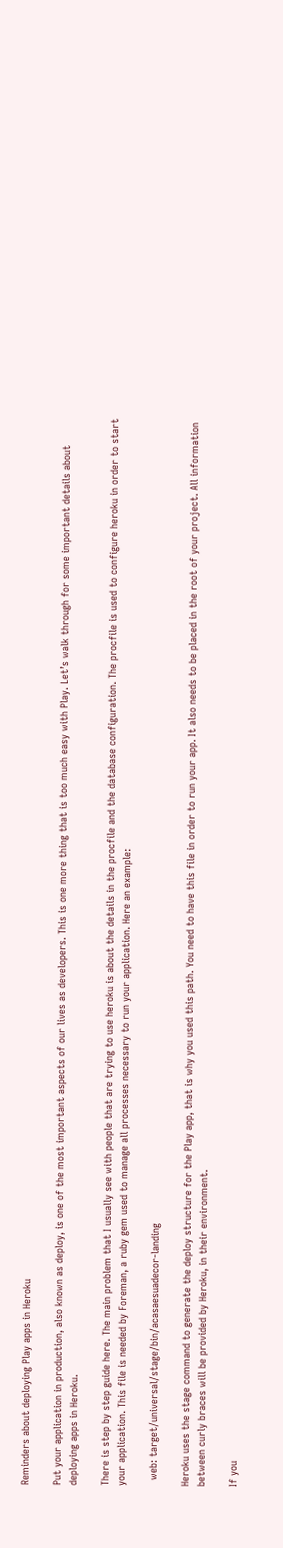Reminders about deploying Play apps in Heroku

Put your application in production, also known as deploy, is one of the most important aspects of our lives as developers. This is one more thing that is too much easy with Play. Let’s walk through for some important details about deploying apps in Heroku.

There is step by step guide here. The main problem that I usually see with people that are trying to use heroku is about the details in the procfile and the database configuration. The procfile is used to configure heroku in order to start your application. This file is needed by Foreman, a ruby gem used to manage all processes necessary to run your application. Here an example:

  web: target/universal/stage/bin/acasaesuadecor-landing

Heroku uses the stage command to generate the deploy structure for the Play app, that is why you used this path. You need to have this file in order to run your app. It also needs to be placed in the root of your project. All information between curly braces will be provided by Heroku, in their environment.

If you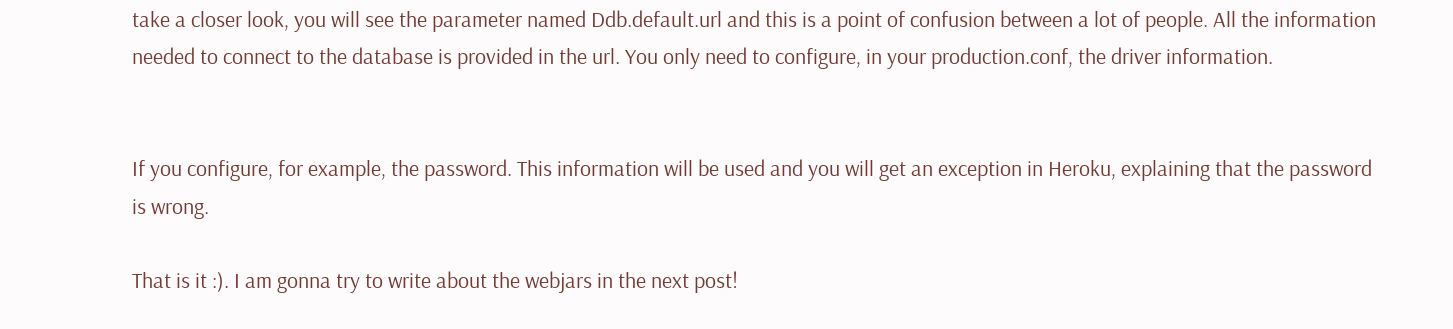take a closer look, you will see the parameter named Ddb.default.url and this is a point of confusion between a lot of people. All the information needed to connect to the database is provided in the url. You only need to configure, in your production.conf, the driver information.


If you configure, for example, the password. This information will be used and you will get an exception in Heroku, explaining that the password is wrong.

That is it :). I am gonna try to write about the webjars in the next post!